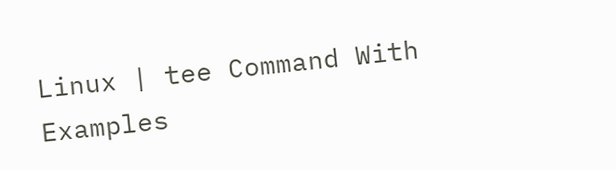Linux | tee Command With Examples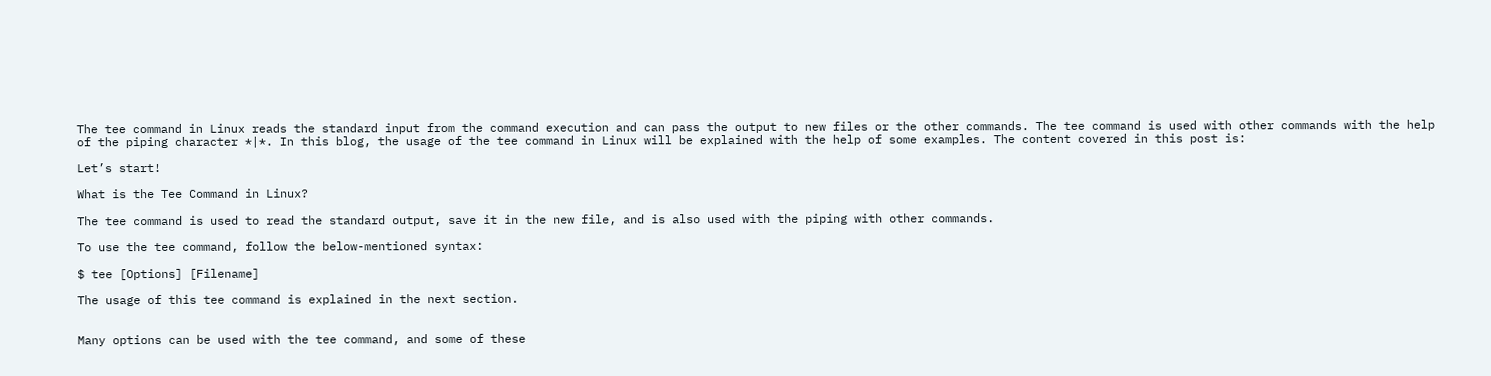The tee command in Linux reads the standard input from the command execution and can pass the output to new files or the other commands. The tee command is used with other commands with the help of the piping character *|*. In this blog, the usage of the tee command in Linux will be explained with the help of some examples. The content covered in this post is:

Let’s start!

What is the Tee Command in Linux?

The tee command is used to read the standard output, save it in the new file, and is also used with the piping with other commands.

To use the tee command, follow the below-mentioned syntax:

$ tee [Options] [Filename]

The usage of this tee command is explained in the next section.


Many options can be used with the tee command, and some of these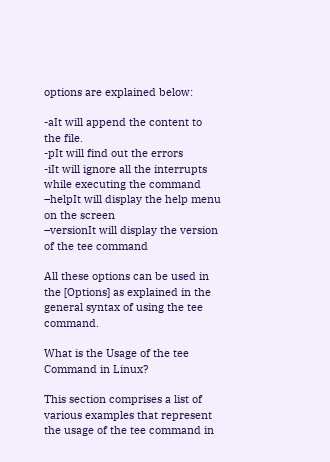options are explained below:

-aIt will append the content to the file.
-pIt will find out the errors
-iIt will ignore all the interrupts while executing the command
–helpIt will display the help menu on the screen
–versionIt will display the version of the tee command

All these options can be used in the [Options] as explained in the general syntax of using the tee command.

What is the Usage of the tee Command in Linux?

This section comprises a list of various examples that represent the usage of the tee command in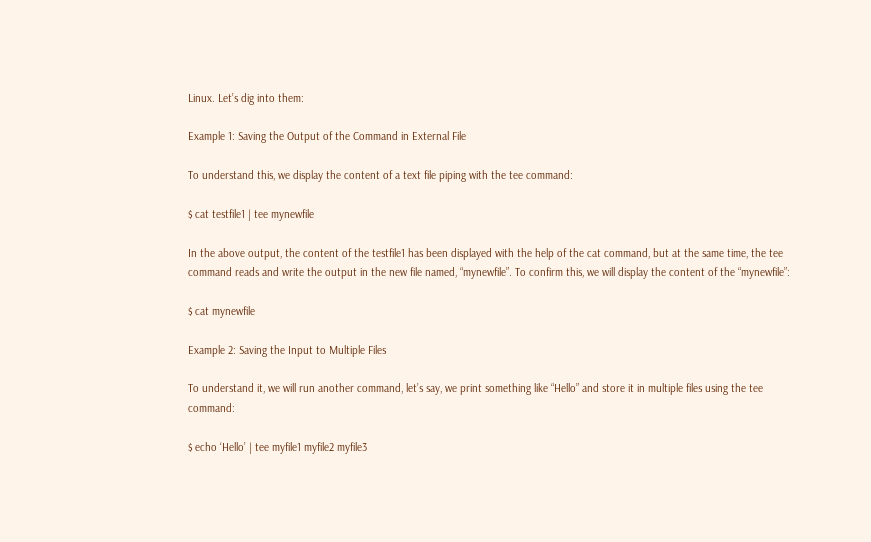Linux. Let’s dig into them:

Example 1: Saving the Output of the Command in External File

To understand this, we display the content of a text file piping with the tee command:

$ cat testfile1 | tee mynewfile

In the above output, the content of the testfile1 has been displayed with the help of the cat command, but at the same time, the tee command reads and write the output in the new file named, “mynewfile”. To confirm this, we will display the content of the “mynewfile”:

$ cat mynewfile

Example 2: Saving the Input to Multiple Files

To understand it, we will run another command, let’s say, we print something like “Hello” and store it in multiple files using the tee command:

$ echo ‘Hello’ | tee myfile1 myfile2 myfile3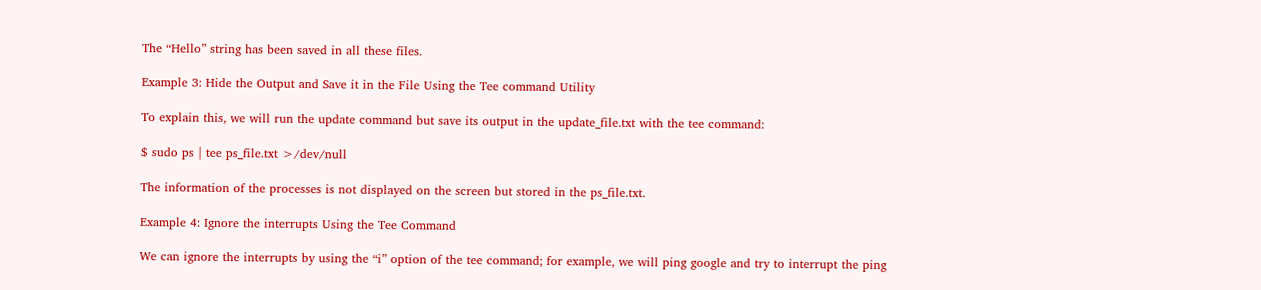The “Hello” string has been saved in all these files.

Example 3: Hide the Output and Save it in the File Using the Tee command Utility

To explain this, we will run the update command but save its output in the update_file.txt with the tee command:

$ sudo ps | tee ps_file.txt >/dev/null

The information of the processes is not displayed on the screen but stored in the ps_file.txt.

Example 4: Ignore the interrupts Using the Tee Command

We can ignore the interrupts by using the “i” option of the tee command; for example, we will ping google and try to interrupt the ping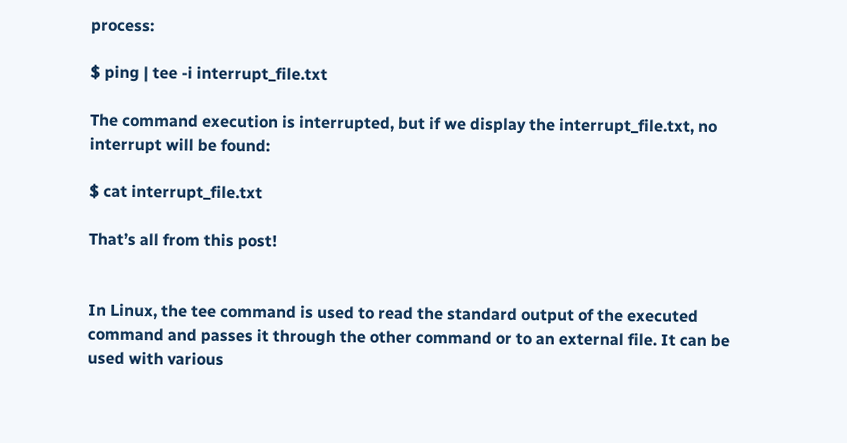process:

$ ping | tee -i interrupt_file.txt

The command execution is interrupted, but if we display the interrupt_file.txt, no interrupt will be found:

$ cat interrupt_file.txt

That’s all from this post!


In Linux, the tee command is used to read the standard output of the executed command and passes it through the other command or to an external file. It can be used with various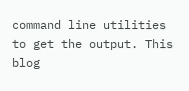command line utilities to get the output. This blog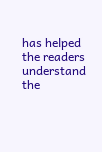has helped the readers understand the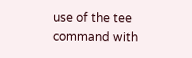use of the tee command with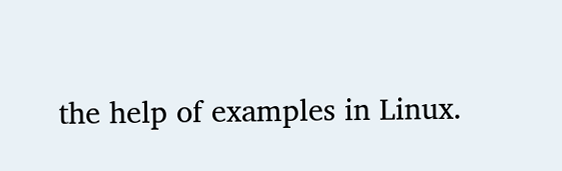the help of examples in Linux.